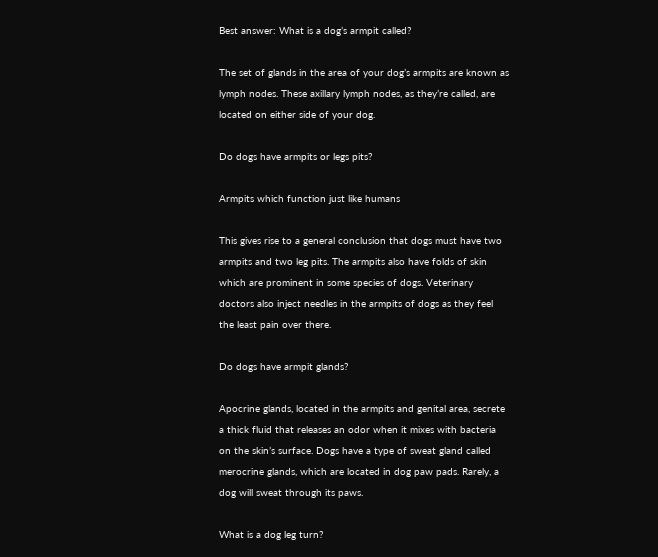Best answer: What is a dog’s armpit called?

The set of glands in the area of your dog’s armpits are known as lymph nodes. These axillary lymph nodes, as they’re called, are located on either side of your dog.

Do dogs have armpits or legs pits?

Armpits which function just like humans

This gives rise to a general conclusion that dogs must have two armpits and two leg pits. The armpits also have folds of skin which are prominent in some species of dogs. Veterinary doctors also inject needles in the armpits of dogs as they feel the least pain over there.

Do dogs have armpit glands?

Apocrine glands, located in the armpits and genital area, secrete a thick fluid that releases an odor when it mixes with bacteria on the skin’s surface. Dogs have a type of sweat gland called merocrine glands, which are located in dog paw pads. Rarely, a dog will sweat through its paws.

What is a dog leg turn?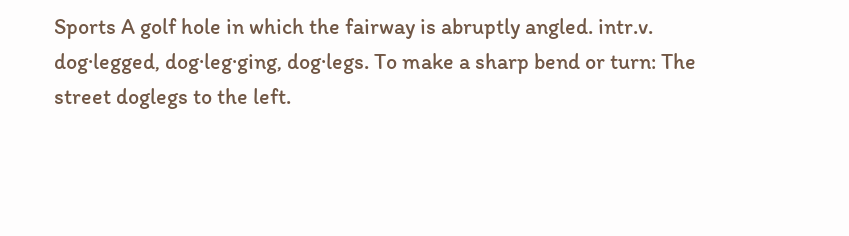Sports A golf hole in which the fairway is abruptly angled. intr.v. dog·legged, dog·leg·ging, dog·legs. To make a sharp bend or turn: The street doglegs to the left.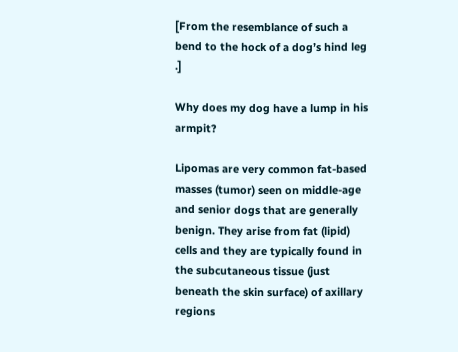[From the resemblance of such a bend to the hock of a dog’s hind leg .]

Why does my dog have a lump in his armpit?

Lipomas are very common fat-based masses (tumor) seen on middle-age and senior dogs that are generally benign. They arise from fat (lipid) cells and they are typically found in the subcutaneous tissue (just beneath the skin surface) of axillary regions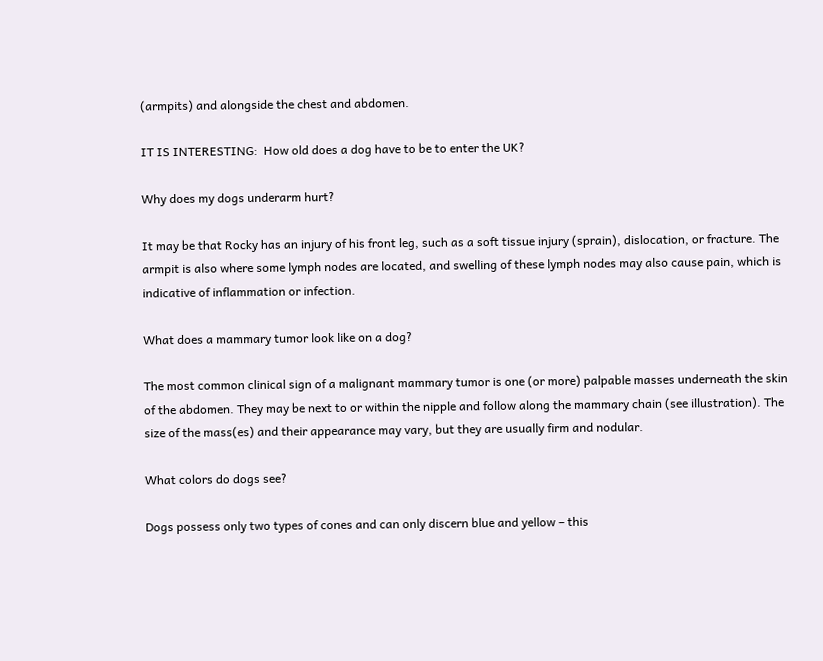(armpits) and alongside the chest and abdomen.

IT IS INTERESTING:  How old does a dog have to be to enter the UK?

Why does my dogs underarm hurt?

It may be that Rocky has an injury of his front leg, such as a soft tissue injury (sprain), dislocation, or fracture. The armpit is also where some lymph nodes are located, and swelling of these lymph nodes may also cause pain, which is indicative of inflammation or infection.

What does a mammary tumor look like on a dog?

The most common clinical sign of a malignant mammary tumor is one (or more) palpable masses underneath the skin of the abdomen. They may be next to or within the nipple and follow along the mammary chain (see illustration). The size of the mass(es) and their appearance may vary, but they are usually firm and nodular.

What colors do dogs see?

Dogs possess only two types of cones and can only discern blue and yellow – this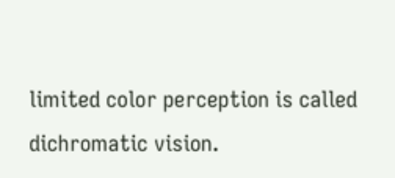limited color perception is called dichromatic vision.